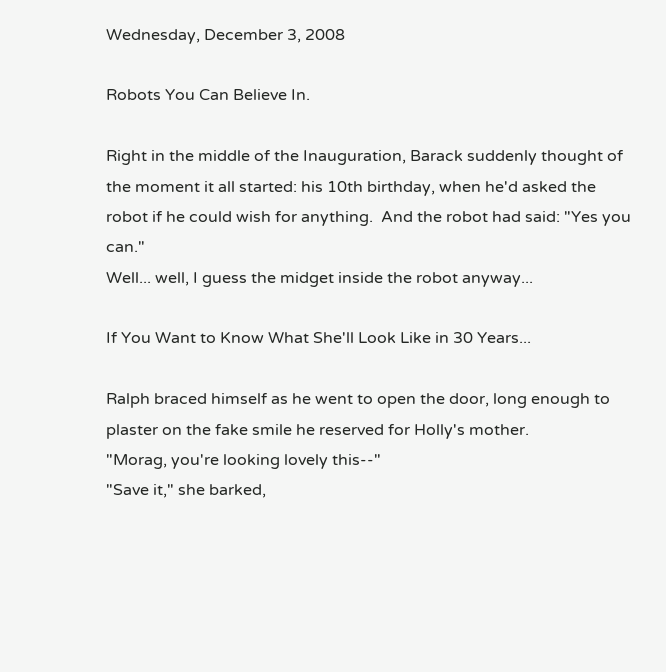Wednesday, December 3, 2008

Robots You Can Believe In.

Right in the middle of the Inauguration, Barack suddenly thought of the moment it all started: his 10th birthday, when he'd asked the robot if he could wish for anything.  And the robot had said: "Yes you can."
Well... well, I guess the midget inside the robot anyway...

If You Want to Know What She'll Look Like in 30 Years...

Ralph braced himself as he went to open the door, long enough to plaster on the fake smile he reserved for Holly's mother.
"Morag, you're looking lovely this--"
"Save it," she barked,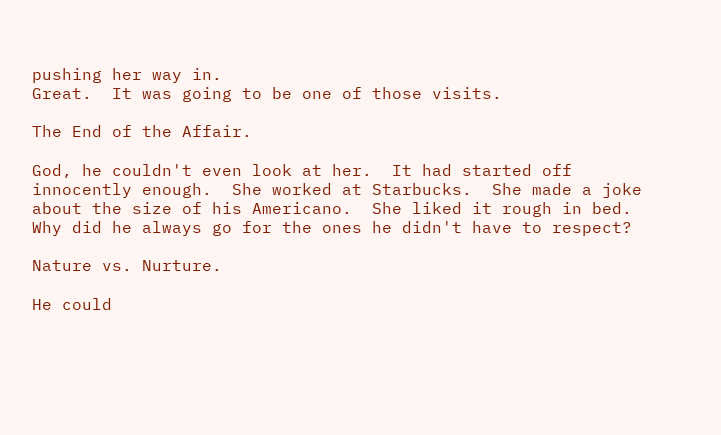pushing her way in.
Great.  It was going to be one of those visits.

The End of the Affair.

God, he couldn't even look at her.  It had started off innocently enough.  She worked at Starbucks.  She made a joke about the size of his Americano.  She liked it rough in bed.  Why did he always go for the ones he didn't have to respect?

Nature vs. Nurture.

He could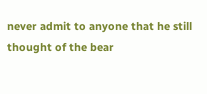never admit to anyone that he still thought of the bear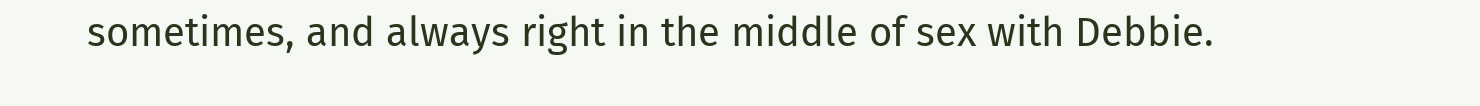sometimes, and always right in the middle of sex with Debbie.